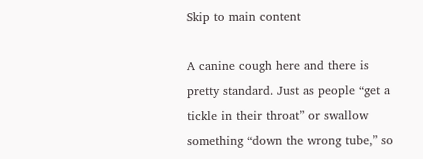Skip to main content

A canine cough here and there is pretty standard. Just as people “get a tickle in their throat” or swallow something “down the wrong tube,” so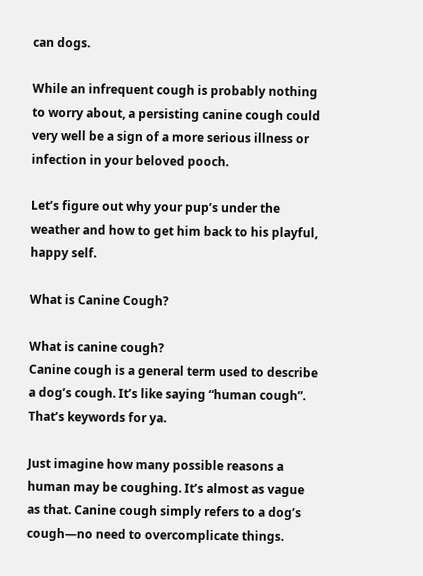can dogs.

While an infrequent cough is probably nothing to worry about, a persisting canine cough could very well be a sign of a more serious illness or infection in your beloved pooch.

Let’s figure out why your pup’s under the weather and how to get him back to his playful, happy self.

What is Canine Cough?

What is canine cough?
Canine cough is a general term used to describe a dog’s cough. It’s like saying “human cough”. That’s keywords for ya.

Just imagine how many possible reasons a human may be coughing. It’s almost as vague as that. Canine cough simply refers to a dog’s cough—no need to overcomplicate things.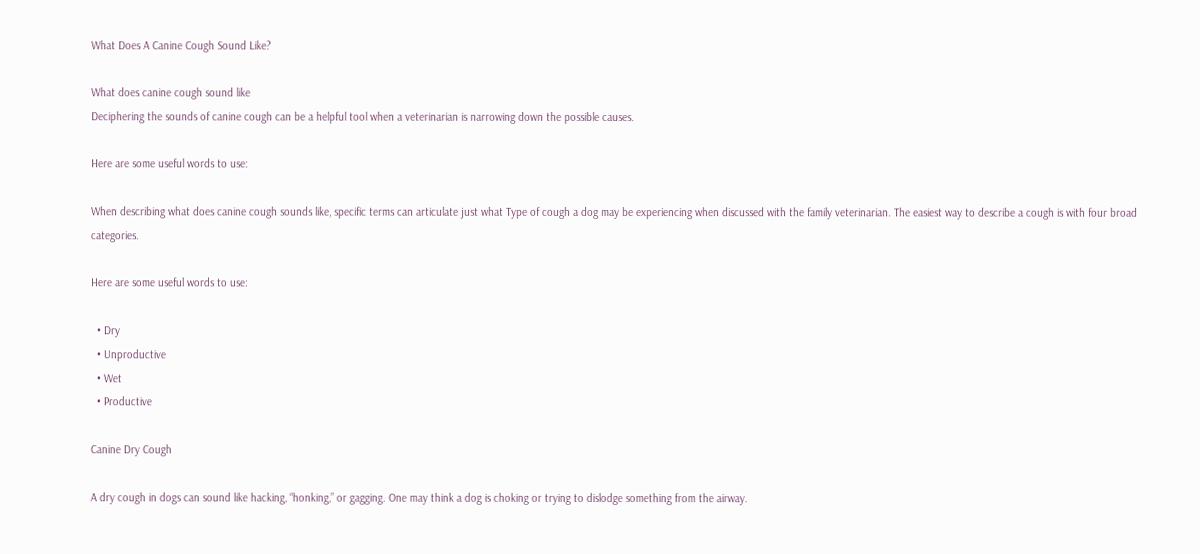What Does A Canine Cough Sound Like?

What does canine cough sound like
Deciphering the sounds of canine cough can be a helpful tool when a veterinarian is narrowing down the possible causes.

Here are some useful words to use:

When describing what does canine cough sounds like, specific terms can articulate just what Type of cough a dog may be experiencing when discussed with the family veterinarian. The easiest way to describe a cough is with four broad categories.

Here are some useful words to use:

  • Dry
  • Unproductive
  • Wet
  • Productive

Canine Dry Cough

A dry cough in dogs can sound like hacking, “honking,” or gagging. One may think a dog is choking or trying to dislodge something from the airway.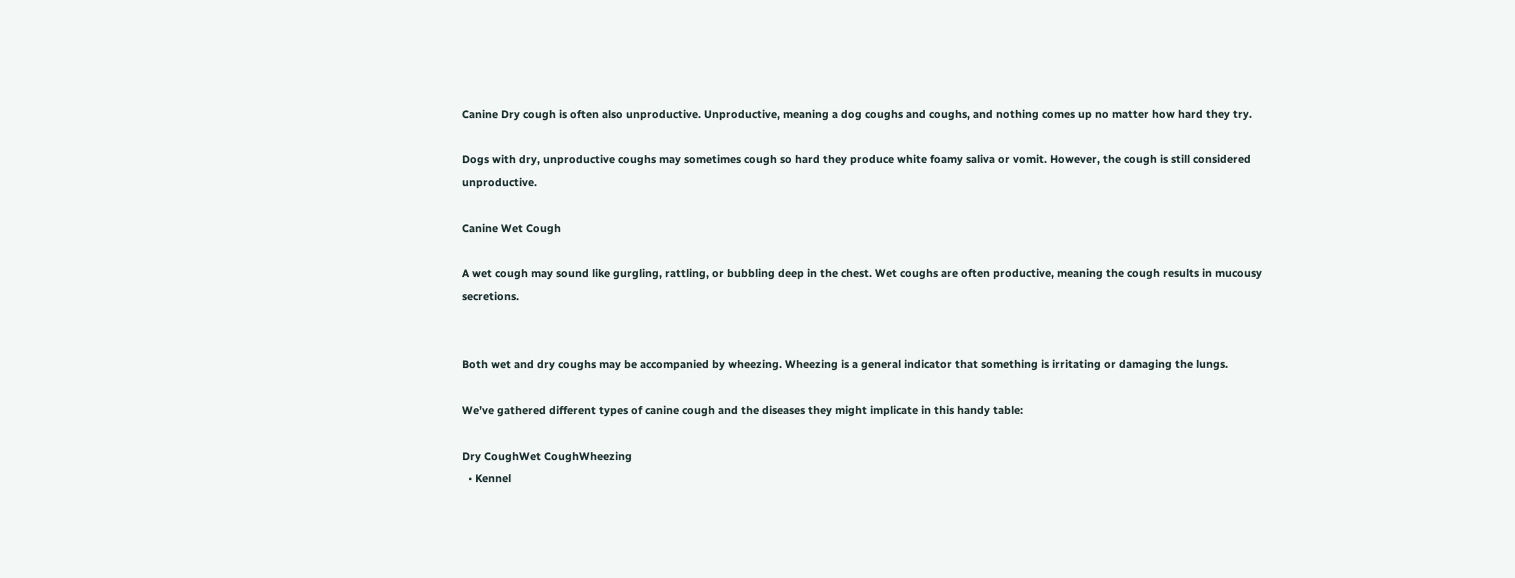Canine Dry cough is often also unproductive. Unproductive, meaning a dog coughs and coughs, and nothing comes up no matter how hard they try.

Dogs with dry, unproductive coughs may sometimes cough so hard they produce white foamy saliva or vomit. However, the cough is still considered unproductive.

Canine Wet Cough

A wet cough may sound like gurgling, rattling, or bubbling deep in the chest. Wet coughs are often productive, meaning the cough results in mucousy secretions.


Both wet and dry coughs may be accompanied by wheezing. Wheezing is a general indicator that something is irritating or damaging the lungs.

We’ve gathered different types of canine cough and the diseases they might implicate in this handy table:

Dry CoughWet CoughWheezing
  • Kennel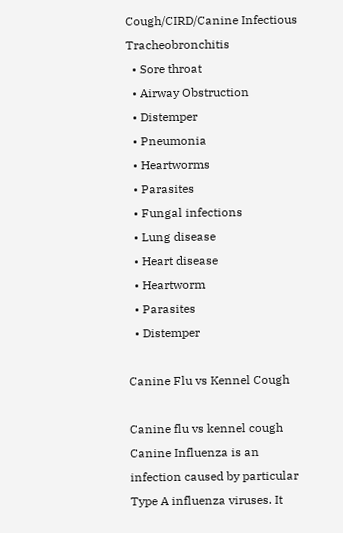Cough/CIRD/Canine Infectious Tracheobronchitis
  • Sore throat
  • Airway Obstruction
  • Distemper
  • Pneumonia
  • Heartworms
  • Parasites
  • Fungal infections
  • Lung disease
  • Heart disease
  • Heartworm
  • Parasites
  • Distemper

Canine Flu vs Kennel Cough

Canine flu vs kennel cough
Canine Influenza is an infection caused by particular Type A influenza viruses. It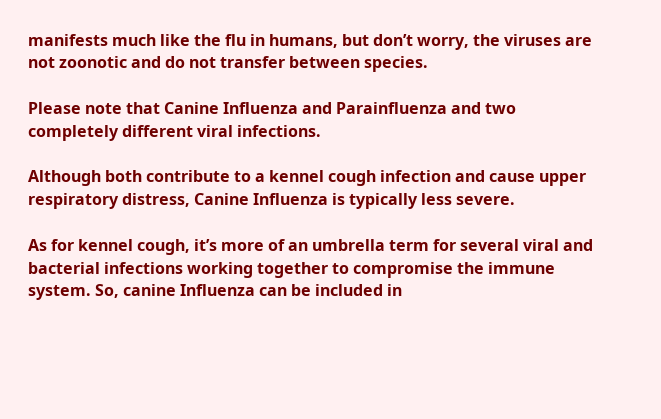manifests much like the flu in humans, but don’t worry, the viruses are not zoonotic and do not transfer between species.

Please note that Canine Influenza and Parainfluenza and two completely different viral infections.

Although both contribute to a kennel cough infection and cause upper respiratory distress, Canine Influenza is typically less severe.

As for kennel cough, it’s more of an umbrella term for several viral and bacterial infections working together to compromise the immune system. So, canine Influenza can be included in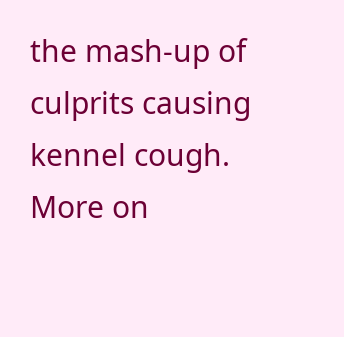the mash-up of culprits causing kennel cough. More on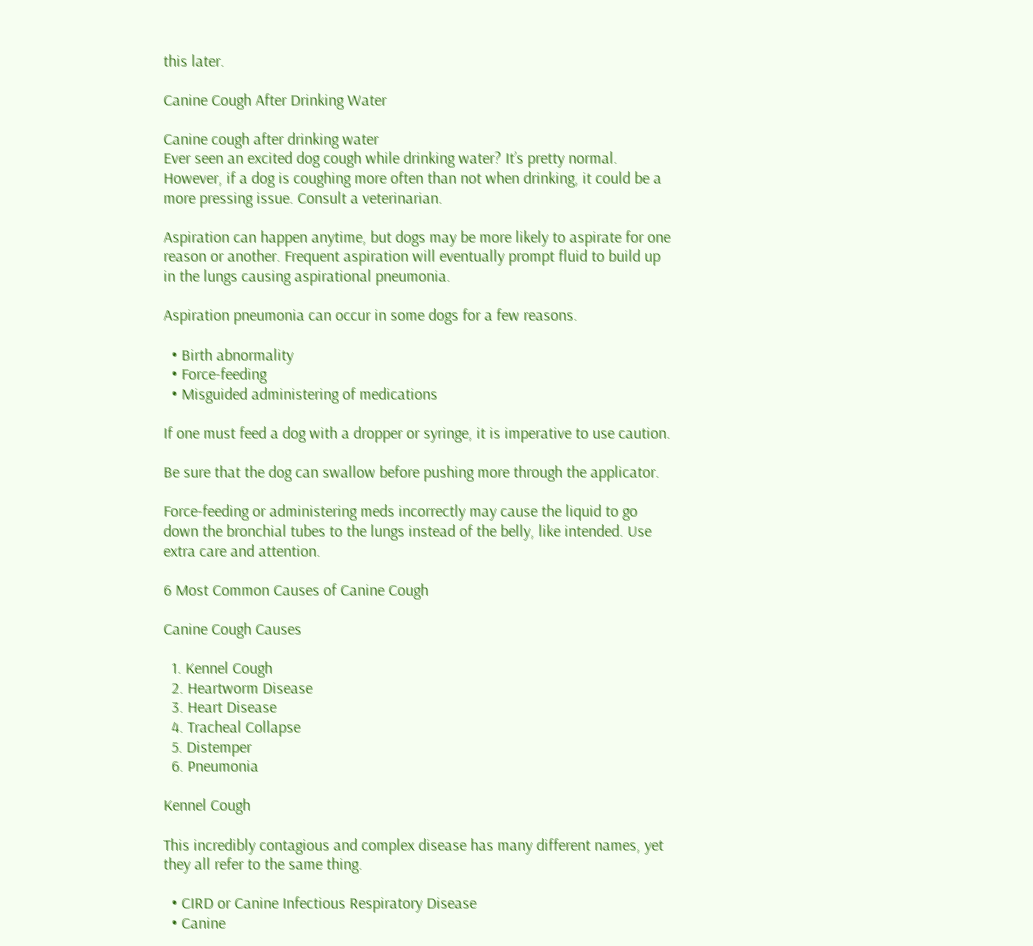this later.

Canine Cough After Drinking Water

Canine cough after drinking water
Ever seen an excited dog cough while drinking water? It’s pretty normal. However, if a dog is coughing more often than not when drinking, it could be a more pressing issue. Consult a veterinarian.

Aspiration can happen anytime, but dogs may be more likely to aspirate for one reason or another. Frequent aspiration will eventually prompt fluid to build up in the lungs causing aspirational pneumonia.

Aspiration pneumonia can occur in some dogs for a few reasons.

  • Birth abnormality
  • Force-feeding
  • Misguided administering of medications

If one must feed a dog with a dropper or syringe, it is imperative to use caution.

Be sure that the dog can swallow before pushing more through the applicator.

Force-feeding or administering meds incorrectly may cause the liquid to go down the bronchial tubes to the lungs instead of the belly, like intended. Use extra care and attention.

6 Most Common Causes of Canine Cough

Canine Cough Causes

  1. Kennel Cough
  2. Heartworm Disease
  3. Heart Disease
  4. Tracheal Collapse
  5. Distemper
  6. Pneumonia

Kennel Cough

This incredibly contagious and complex disease has many different names, yet they all refer to the same thing.

  • CIRD or Canine Infectious Respiratory Disease
  • Canine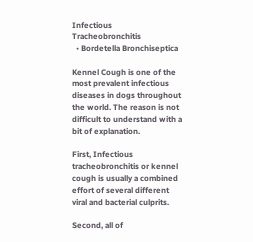Infectious Tracheobronchitis
  • Bordetella Bronchiseptica

Kennel Cough is one of the most prevalent infectious diseases in dogs throughout the world. The reason is not difficult to understand with a bit of explanation.

First, Infectious tracheobronchitis or kennel cough is usually a combined effort of several different viral and bacterial culprits.

Second, all of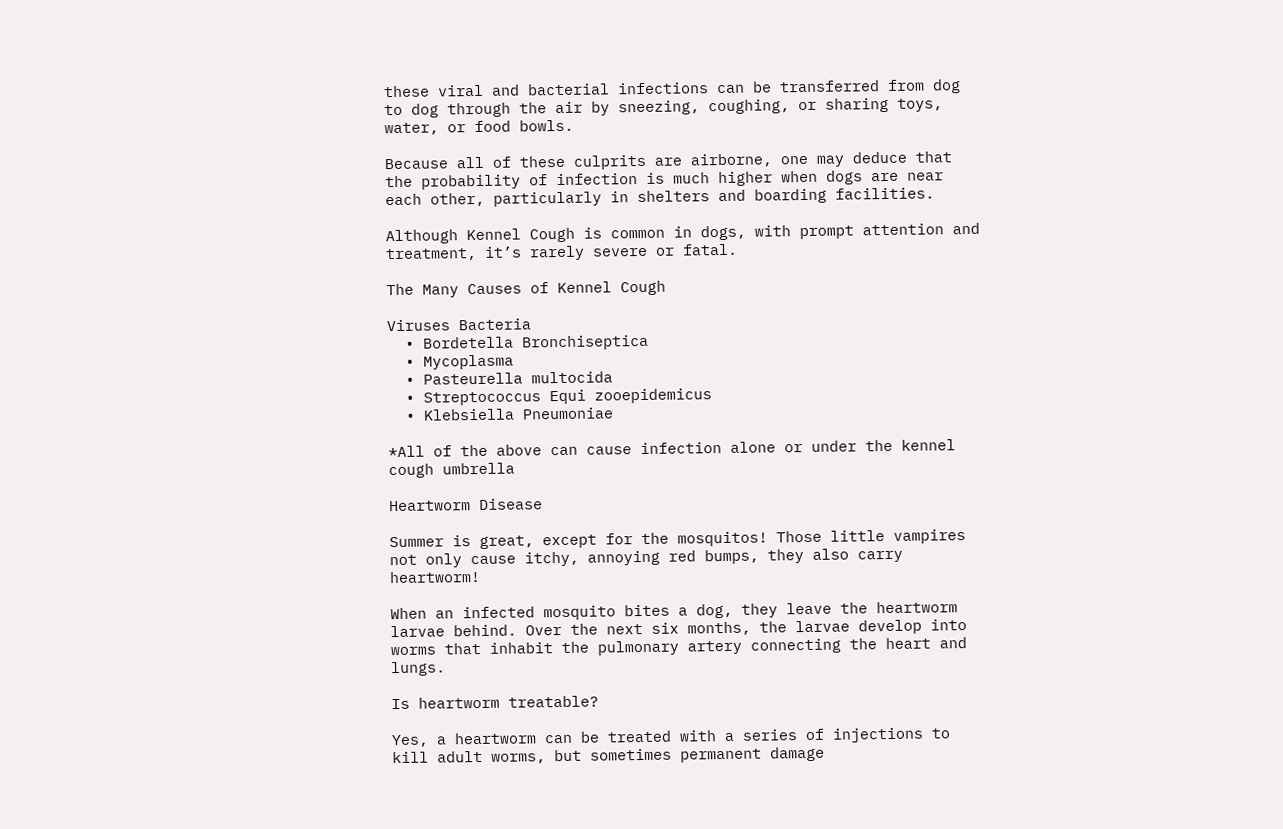these viral and bacterial infections can be transferred from dog to dog through the air by sneezing, coughing, or sharing toys, water, or food bowls.

Because all of these culprits are airborne, one may deduce that the probability of infection is much higher when dogs are near each other, particularly in shelters and boarding facilities.

Although Kennel Cough is common in dogs, with prompt attention and treatment, it’s rarely severe or fatal.

The Many Causes of Kennel Cough

Viruses Bacteria
  • Bordetella Bronchiseptica
  • Mycoplasma
  • Pasteurella multocida
  • Streptococcus Equi zooepidemicus
  • Klebsiella Pneumoniae

*All of the above can cause infection alone or under the kennel cough umbrella

Heartworm Disease

Summer is great, except for the mosquitos! Those little vampires not only cause itchy, annoying red bumps, they also carry heartworm!

When an infected mosquito bites a dog, they leave the heartworm larvae behind. Over the next six months, the larvae develop into worms that inhabit the pulmonary artery connecting the heart and lungs.

Is heartworm treatable?

Yes, a heartworm can be treated with a series of injections to kill adult worms, but sometimes permanent damage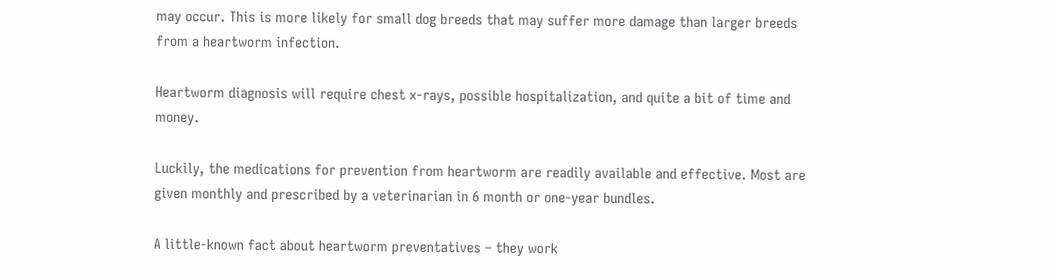may occur. This is more likely for small dog breeds that may suffer more damage than larger breeds from a heartworm infection.

Heartworm diagnosis will require chest x-rays, possible hospitalization, and quite a bit of time and money.

Luckily, the medications for prevention from heartworm are readily available and effective. Most are given monthly and prescribed by a veterinarian in 6 month or one-year bundles.

A little-known fact about heartworm preventatives – they work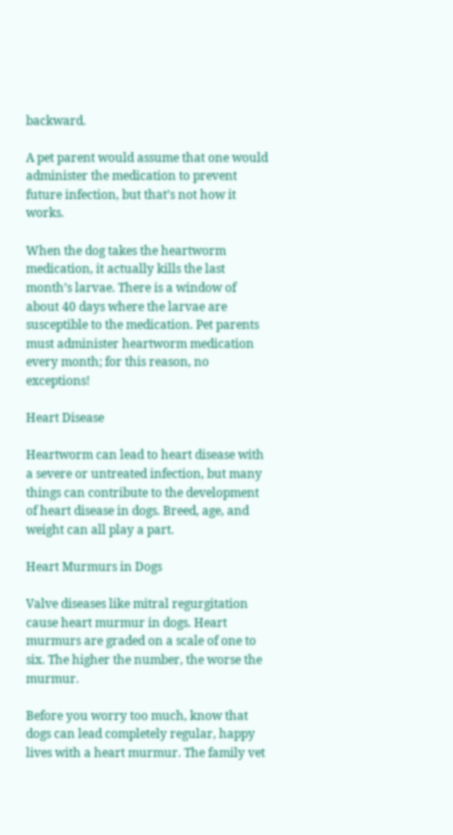backward.

A pet parent would assume that one would administer the medication to prevent future infection, but that’s not how it works.

When the dog takes the heartworm medication, it actually kills the last month’s larvae. There is a window of about 40 days where the larvae are susceptible to the medication. Pet parents must administer heartworm medication every month; for this reason, no exceptions!

Heart Disease

Heartworm can lead to heart disease with a severe or untreated infection, but many things can contribute to the development of heart disease in dogs. Breed, age, and weight can all play a part.

Heart Murmurs in Dogs

Valve diseases like mitral regurgitation cause heart murmur in dogs. Heart murmurs are graded on a scale of one to six. The higher the number, the worse the murmur.

Before you worry too much, know that dogs can lead completely regular, happy lives with a heart murmur. The family vet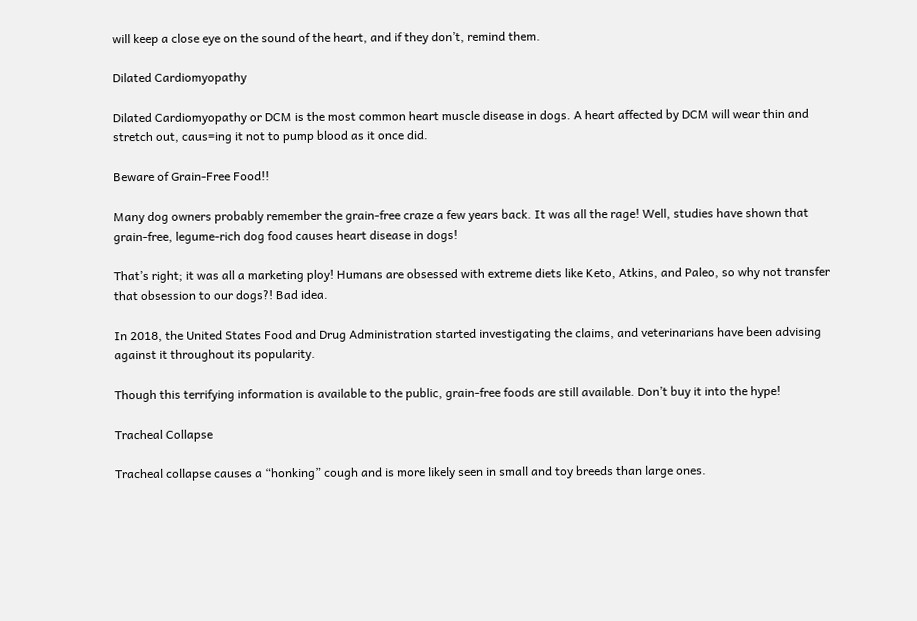will keep a close eye on the sound of the heart, and if they don’t, remind them.

Dilated Cardiomyopathy

Dilated Cardiomyopathy or DCM is the most common heart muscle disease in dogs. A heart affected by DCM will wear thin and stretch out, caus=ing it not to pump blood as it once did.

Beware of Grain-Free Food!!

Many dog owners probably remember the grain-free craze a few years back. It was all the rage! Well, studies have shown that grain-free, legume-rich dog food causes heart disease in dogs!

That’s right; it was all a marketing ploy! Humans are obsessed with extreme diets like Keto, Atkins, and Paleo, so why not transfer that obsession to our dogs?! Bad idea.

In 2018, the United States Food and Drug Administration started investigating the claims, and veterinarians have been advising against it throughout its popularity.

Though this terrifying information is available to the public, grain-free foods are still available. Don’t buy it into the hype!

Tracheal Collapse

Tracheal collapse causes a “honking” cough and is more likely seen in small and toy breeds than large ones.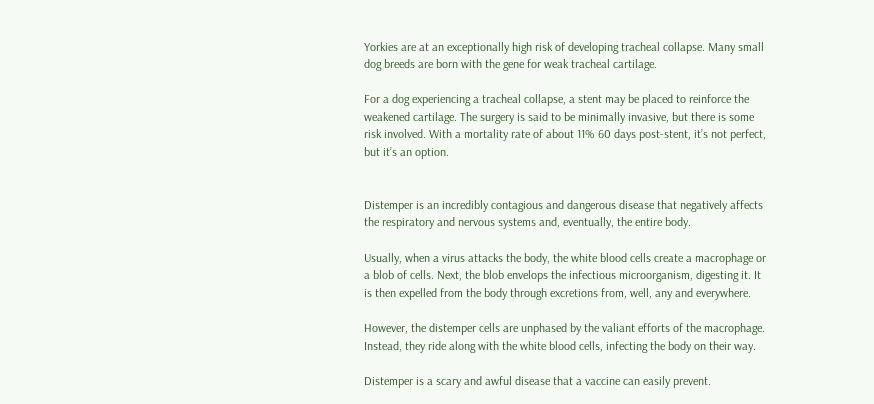Yorkies are at an exceptionally high risk of developing tracheal collapse. Many small dog breeds are born with the gene for weak tracheal cartilage.

For a dog experiencing a tracheal collapse, a stent may be placed to reinforce the weakened cartilage. The surgery is said to be minimally invasive, but there is some risk involved. With a mortality rate of about 11% 60 days post-stent, it’s not perfect, but it’s an option.


Distemper is an incredibly contagious and dangerous disease that negatively affects the respiratory and nervous systems and, eventually, the entire body.

Usually, when a virus attacks the body, the white blood cells create a macrophage or a blob of cells. Next, the blob envelops the infectious microorganism, digesting it. It is then expelled from the body through excretions from, well, any and everywhere.

However, the distemper cells are unphased by the valiant efforts of the macrophage. Instead, they ride along with the white blood cells, infecting the body on their way.

Distemper is a scary and awful disease that a vaccine can easily prevent.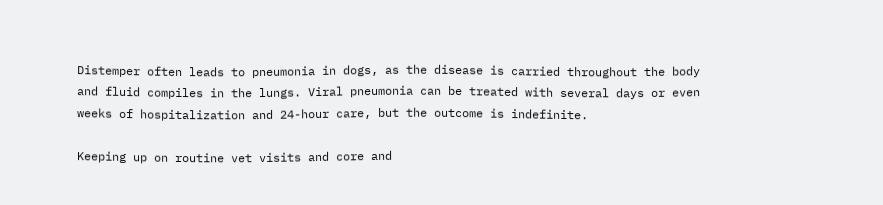Distemper often leads to pneumonia in dogs, as the disease is carried throughout the body and fluid compiles in the lungs. Viral pneumonia can be treated with several days or even weeks of hospitalization and 24-hour care, but the outcome is indefinite.

Keeping up on routine vet visits and core and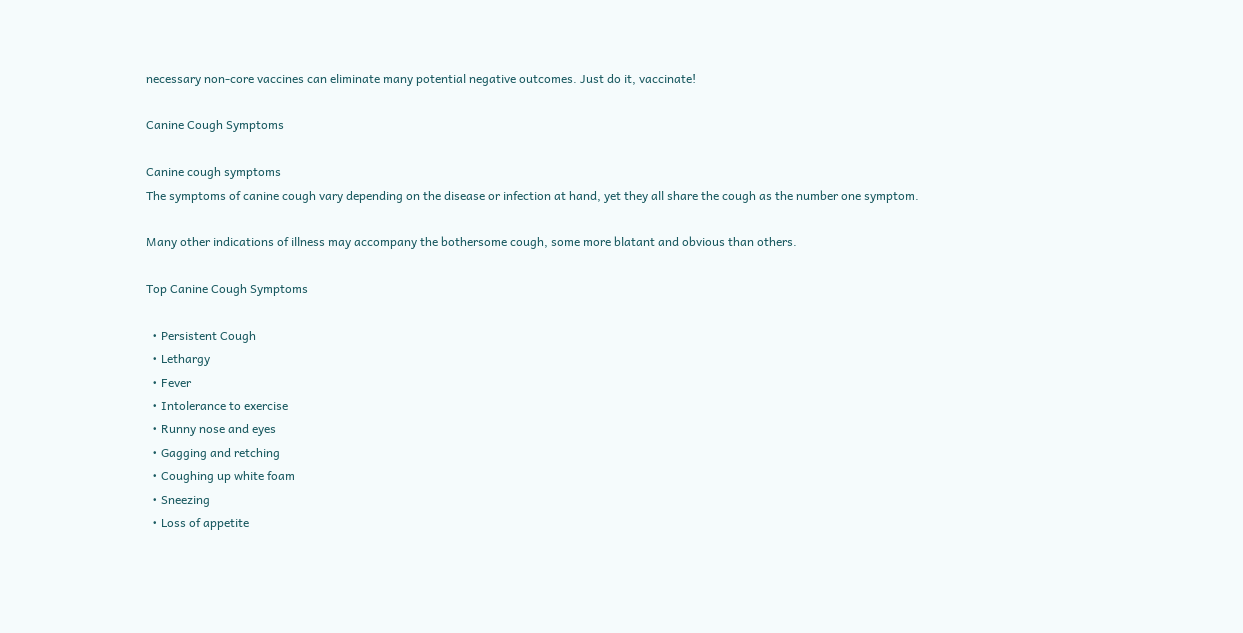necessary non-core vaccines can eliminate many potential negative outcomes. Just do it, vaccinate!

Canine Cough Symptoms

Canine cough symptoms
The symptoms of canine cough vary depending on the disease or infection at hand, yet they all share the cough as the number one symptom.

Many other indications of illness may accompany the bothersome cough, some more blatant and obvious than others.

Top Canine Cough Symptoms

  • Persistent Cough
  • Lethargy
  • Fever
  • Intolerance to exercise
  • Runny nose and eyes
  • Gagging and retching
  • Coughing up white foam
  • Sneezing
  • Loss of appetite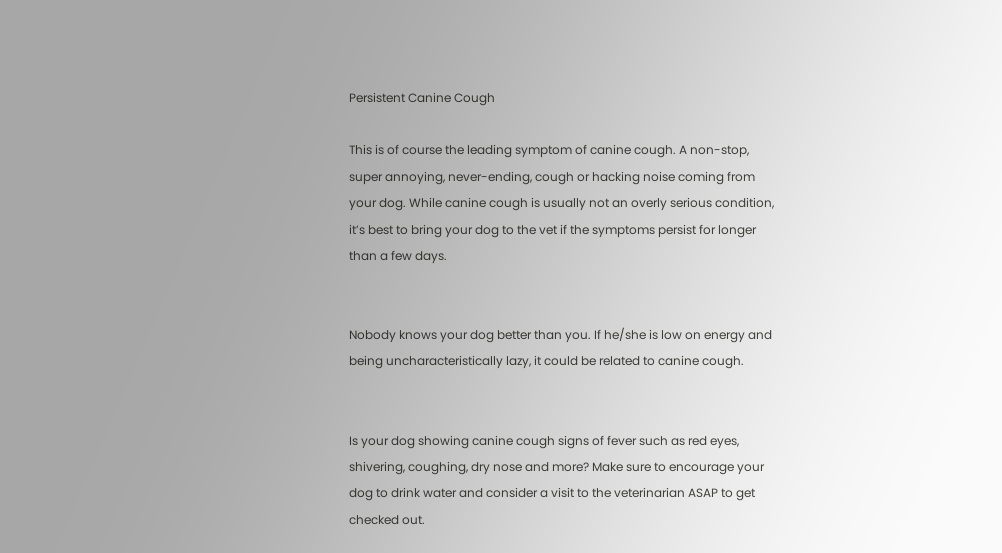Persistent Canine Cough

This is of course the leading symptom of canine cough. A non-stop, super annoying, never-ending, cough or hacking noise coming from your dog. While canine cough is usually not an overly serious condition, it’s best to bring your dog to the vet if the symptoms persist for longer than a few days.


Nobody knows your dog better than you. If he/she is low on energy and being uncharacteristically lazy, it could be related to canine cough.


Is your dog showing canine cough signs of fever such as red eyes, shivering, coughing, dry nose and more? Make sure to encourage your dog to drink water and consider a visit to the veterinarian ASAP to get checked out.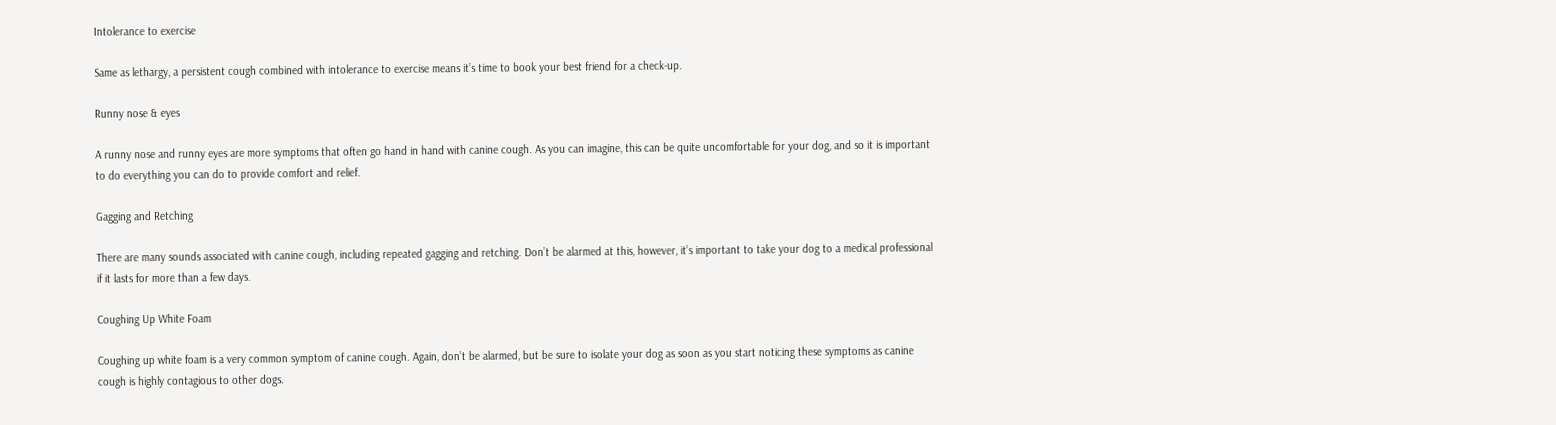Intolerance to exercise

Same as lethargy, a persistent cough combined with intolerance to exercise means it’s time to book your best friend for a check-up.

Runny nose & eyes

A runny nose and runny eyes are more symptoms that often go hand in hand with canine cough. As you can imagine, this can be quite uncomfortable for your dog, and so it is important to do everything you can do to provide comfort and relief.

Gagging and Retching

There are many sounds associated with canine cough, including repeated gagging and retching. Don’t be alarmed at this, however, it’s important to take your dog to a medical professional if it lasts for more than a few days.

Coughing Up White Foam

Coughing up white foam is a very common symptom of canine cough. Again, don’t be alarmed, but be sure to isolate your dog as soon as you start noticing these symptoms as canine cough is highly contagious to other dogs.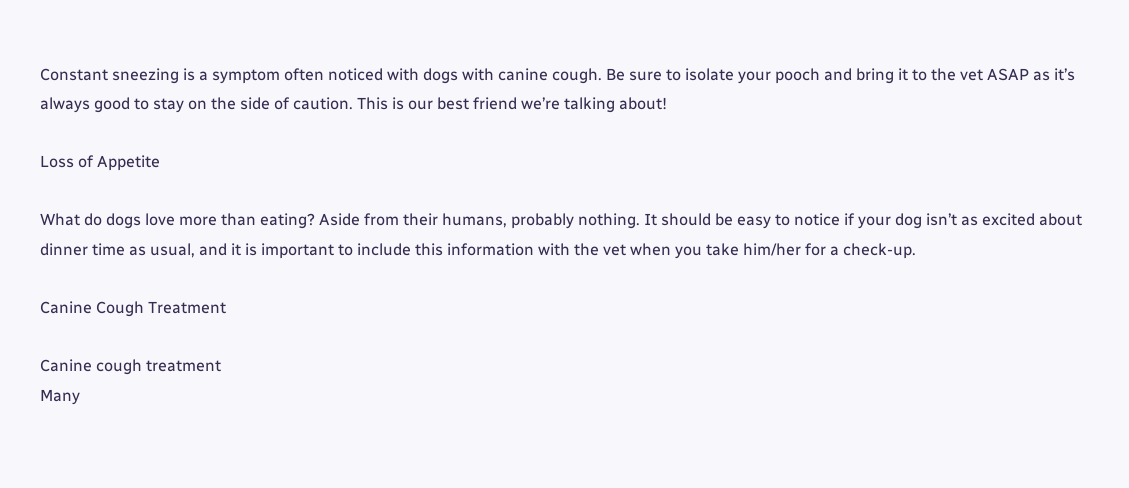Constant sneezing is a symptom often noticed with dogs with canine cough. Be sure to isolate your pooch and bring it to the vet ASAP as it’s always good to stay on the side of caution. This is our best friend we’re talking about!

Loss of Appetite

What do dogs love more than eating? Aside from their humans, probably nothing. It should be easy to notice if your dog isn’t as excited about dinner time as usual, and it is important to include this information with the vet when you take him/her for a check-up.

Canine Cough Treatment

Canine cough treatment
Many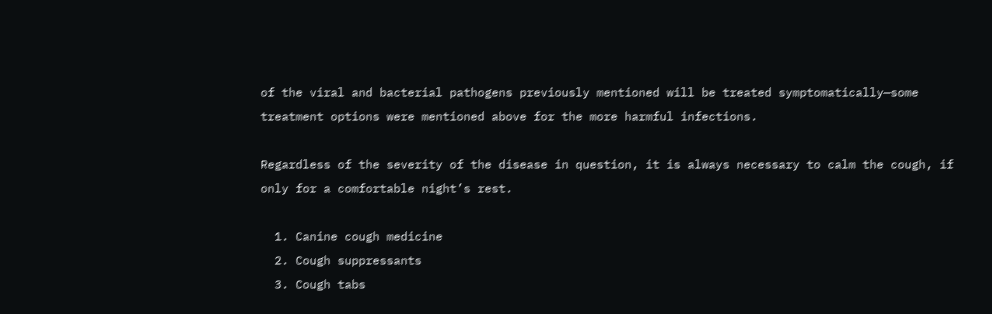of the viral and bacterial pathogens previously mentioned will be treated symptomatically—some treatment options were mentioned above for the more harmful infections.

Regardless of the severity of the disease in question, it is always necessary to calm the cough, if only for a comfortable night’s rest.

  1. Canine cough medicine
  2. Cough suppressants
  3. Cough tabs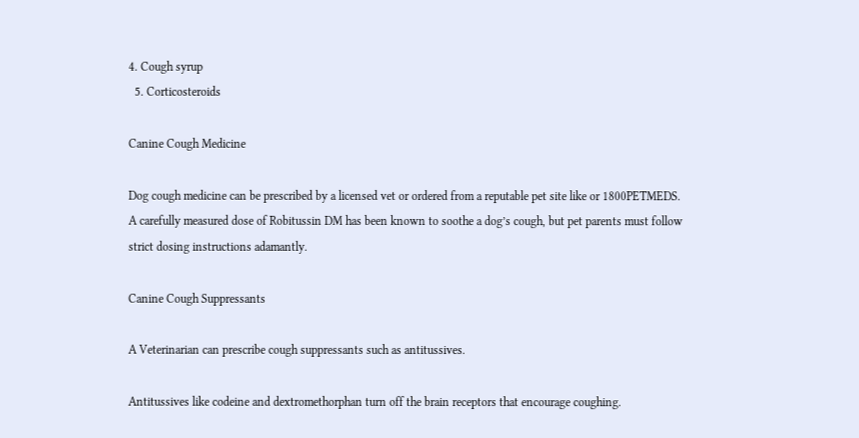4. Cough syrup
  5. Corticosteroids

Canine Cough Medicine

Dog cough medicine can be prescribed by a licensed vet or ordered from a reputable pet site like or 1800PETMEDS. A carefully measured dose of Robitussin DM has been known to soothe a dog’s cough, but pet parents must follow strict dosing instructions adamantly.

Canine Cough Suppressants

A Veterinarian can prescribe cough suppressants such as antitussives.

Antitussives like codeine and dextromethorphan turn off the brain receptors that encourage coughing.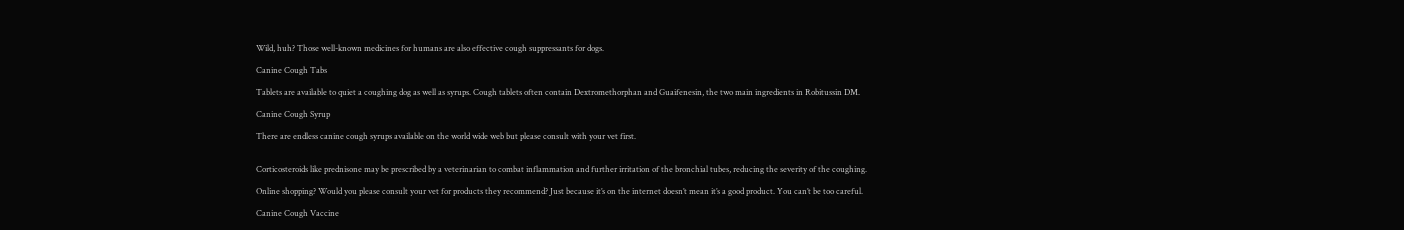Wild, huh? Those well-known medicines for humans are also effective cough suppressants for dogs.

Canine Cough Tabs

Tablets are available to quiet a coughing dog as well as syrups. Cough tablets often contain Dextromethorphan and Guaifenesin, the two main ingredients in Robitussin DM.

Canine Cough Syrup

There are endless canine cough syrups available on the world wide web but please consult with your vet first.


Corticosteroids like prednisone may be prescribed by a veterinarian to combat inflammation and further irritation of the bronchial tubes, reducing the severity of the coughing.

Online shopping? Would you please consult your vet for products they recommend? Just because it’s on the internet doesn’t mean it’s a good product. You can’t be too careful.

Canine Cough Vaccine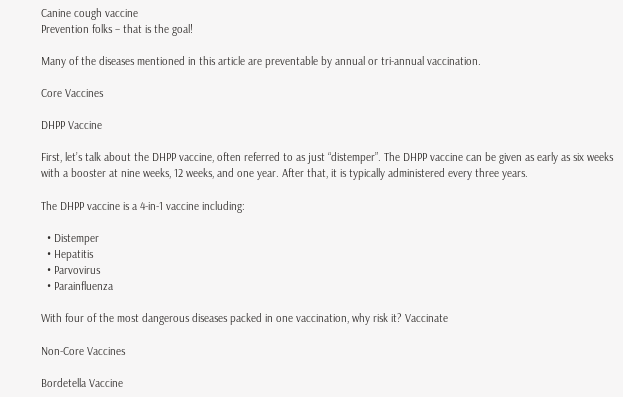Canine cough vaccine
Prevention folks – that is the goal!

Many of the diseases mentioned in this article are preventable by annual or tri-annual vaccination.

Core Vaccines

DHPP Vaccine

First, let’s talk about the DHPP vaccine, often referred to as just “distemper”. The DHPP vaccine can be given as early as six weeks with a booster at nine weeks, 12 weeks, and one year. After that, it is typically administered every three years.

The DHPP vaccine is a 4-in-1 vaccine including:

  • Distemper
  • Hepatitis
  • Parvovirus
  • Parainfluenza

With four of the most dangerous diseases packed in one vaccination, why risk it? Vaccinate

Non-Core Vaccines

Bordetella Vaccine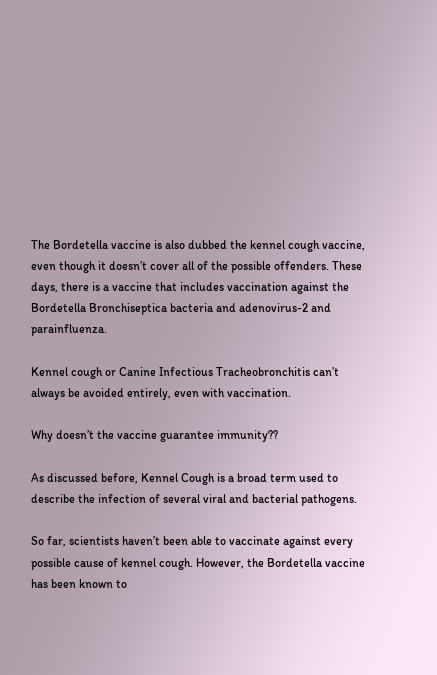The Bordetella vaccine is also dubbed the kennel cough vaccine, even though it doesn’t cover all of the possible offenders. These days, there is a vaccine that includes vaccination against the Bordetella Bronchiseptica bacteria and adenovirus-2 and parainfluenza.

Kennel cough or Canine Infectious Tracheobronchitis can’t always be avoided entirely, even with vaccination.

Why doesn’t the vaccine guarantee immunity??

As discussed before, Kennel Cough is a broad term used to describe the infection of several viral and bacterial pathogens.

So far, scientists haven’t been able to vaccinate against every possible cause of kennel cough. However, the Bordetella vaccine has been known to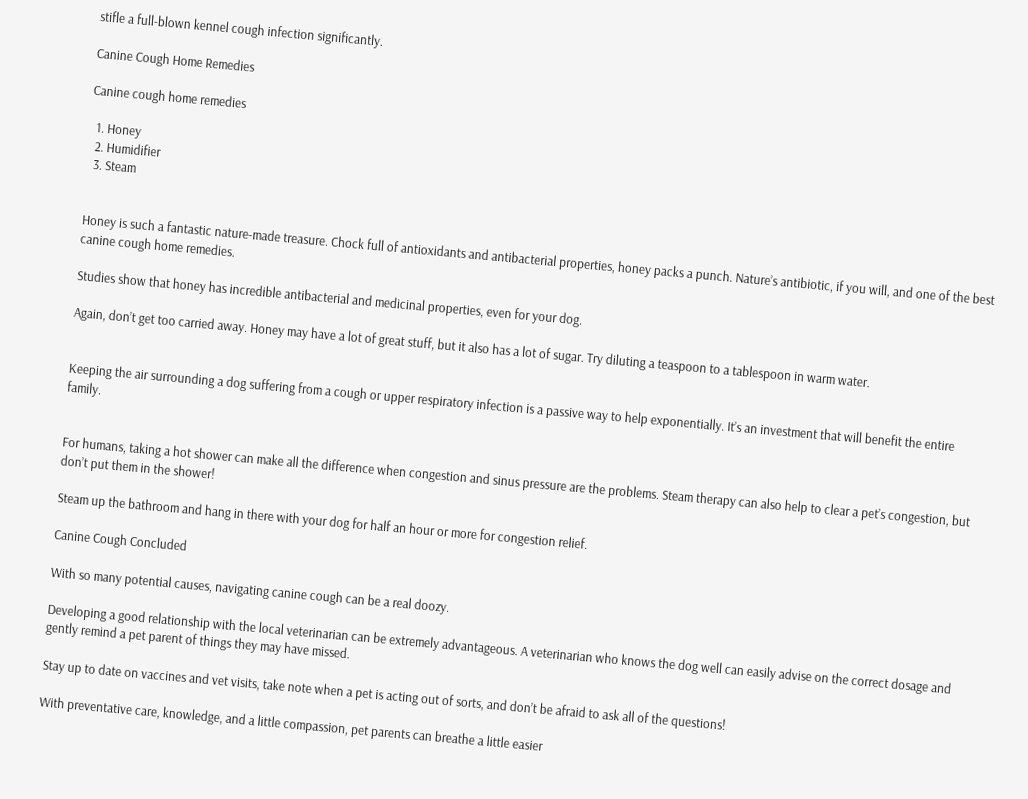stifle a full-blown kennel cough infection significantly.

Canine Cough Home Remedies

Canine cough home remedies

  1. Honey
  2. Humidifier
  3. Steam


Honey is such a fantastic nature-made treasure. Chock full of antioxidants and antibacterial properties, honey packs a punch. Nature’s antibiotic, if you will, and one of the best canine cough home remedies.

Studies show that honey has incredible antibacterial and medicinal properties, even for your dog.

Again, don’t get too carried away. Honey may have a lot of great stuff, but it also has a lot of sugar. Try diluting a teaspoon to a tablespoon in warm water.


Keeping the air surrounding a dog suffering from a cough or upper respiratory infection is a passive way to help exponentially. It’s an investment that will benefit the entire family.


For humans, taking a hot shower can make all the difference when congestion and sinus pressure are the problems. Steam therapy can also help to clear a pet’s congestion, but don’t put them in the shower!

Steam up the bathroom and hang in there with your dog for half an hour or more for congestion relief.

Canine Cough Concluded

With so many potential causes, navigating canine cough can be a real doozy.

Developing a good relationship with the local veterinarian can be extremely advantageous. A veterinarian who knows the dog well can easily advise on the correct dosage and gently remind a pet parent of things they may have missed.

Stay up to date on vaccines and vet visits, take note when a pet is acting out of sorts, and don’t be afraid to ask all of the questions!

With preventative care, knowledge, and a little compassion, pet parents can breathe a little easier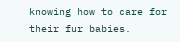knowing how to care for their fur babies.